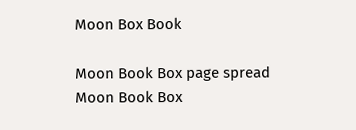Moon Box Book

Moon Book Box page spread
Moon Book Box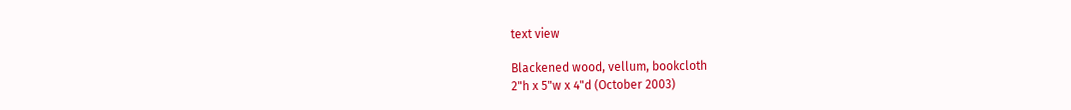text view

Blackened wood, vellum, bookcloth
2"h x 5"w x 4"d (October 2003)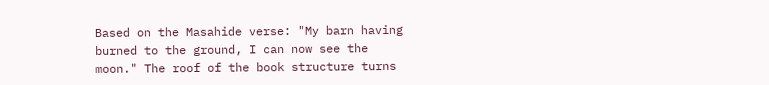Based on the Masahide verse: "My barn having burned to the ground, I can now see the moon." The roof of the book structure turns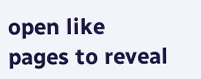open like pages to reveal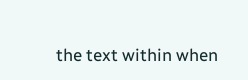the text within when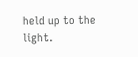held up to the light.